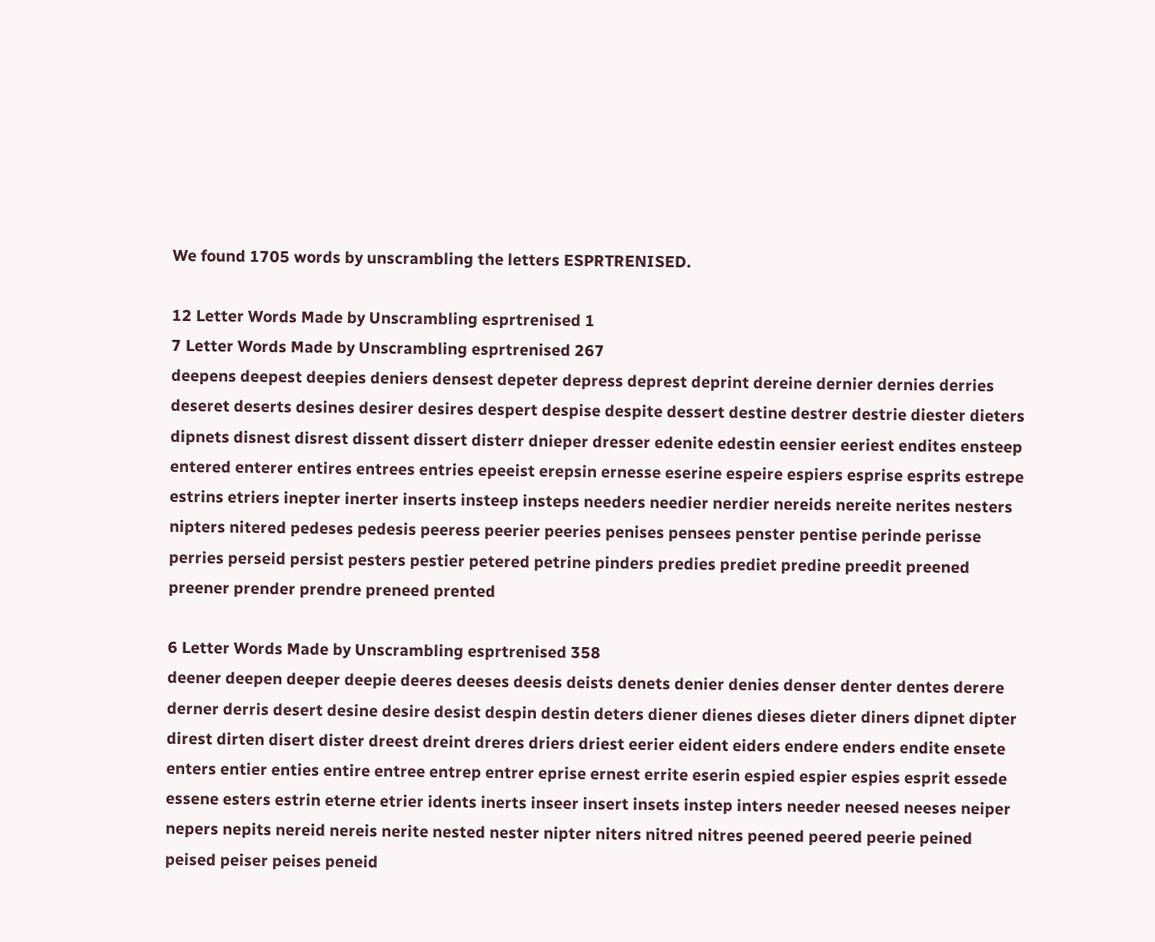We found 1705 words by unscrambling the letters ESPRTRENISED.

12 Letter Words Made by Unscrambling esprtrenised 1
7 Letter Words Made by Unscrambling esprtrenised 267
deepens deepest deepies deniers densest depeter depress deprest deprint dereine dernier dernies derries deseret deserts desines desirer desires despert despise despite dessert destine destrer destrie diester dieters dipnets disnest disrest dissent dissert disterr dnieper dresser edenite edestin eensier eeriest endites ensteep entered enterer entires entrees entries epeeist erepsin ernesse eserine espeire espiers esprise esprits estrepe estrins etriers inepter inerter inserts insteep insteps needers needier nerdier nereids nereite nerites nesters nipters nitered pedeses pedesis peeress peerier peeries penises pensees penster pentise perinde perisse perries perseid persist pesters pestier petered petrine pinders predies prediet predine preedit preened preener prender prendre preneed prented

6 Letter Words Made by Unscrambling esprtrenised 358
deener deepen deeper deepie deeres deeses deesis deists denets denier denies denser denter dentes derere derner derris desert desine desire desist despin destin deters diener dienes dieses dieter diners dipnet dipter direst dirten disert dister dreest dreint dreres driers driest eerier eident eiders endere enders endite ensete enters entier enties entire entree entrep entrer eprise ernest errite eserin espied espier espies esprit essede essene esters estrin eterne etrier idents inerts inseer insert insets instep inters needer neesed neeses neiper nepers nepits nereid nereis nerite nested nester nipter niters nitred nitres peened peered peerie peined peised peiser peises peneid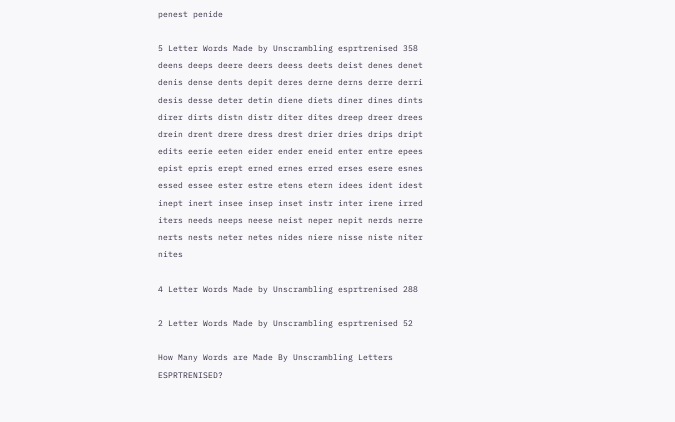penest penide

5 Letter Words Made by Unscrambling esprtrenised 358
deens deeps deere deers deess deets deist denes denet denis dense dents depit deres derne derns derre derri desis desse deter detin diene diets diner dines dints direr dirts distn distr diter dites dreep dreer drees drein drent drere dress drest drier dries drips dript edits eerie eeten eider ender eneid enter entre epees epist epris erept erned ernes erred erses esere esnes essed essee ester estre etens etern idees ident idest inept inert insee insep inset instr inter irene irred iters needs neeps neese neist neper nepit nerds nerre nerts nests neter netes nides niere nisse niste niter nites

4 Letter Words Made by Unscrambling esprtrenised 288

2 Letter Words Made by Unscrambling esprtrenised 52

How Many Words are Made By Unscrambling Letters ESPRTRENISED?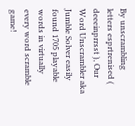By unscrambling letters esprtrenised ( deeeinprrsst ), Our Word Unscrambler aka Jumble Solver easily found 1705 playable words in virtually every word scramble game!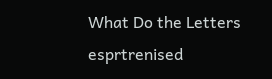What Do the Letters esprtrenised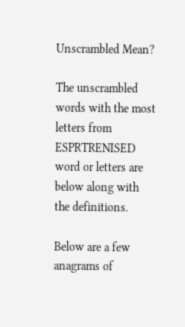Unscrambled Mean?

The unscrambled words with the most letters from ESPRTRENISED word or letters are below along with the definitions.

Below are a few anagrams of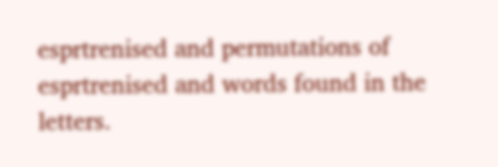esprtrenised and permutations of esprtrenised and words found in the letters.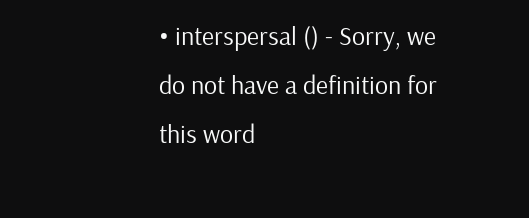• interspersal () - Sorry, we do not have a definition for this word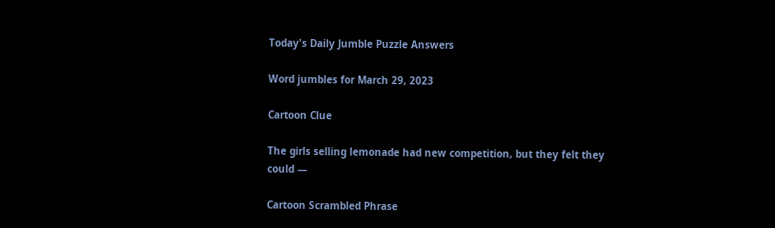Today's Daily Jumble Puzzle Answers

Word jumbles for March 29, 2023

Cartoon Clue

The girls selling lemonade had new competition, but they felt they could —

Cartoon Scrambled Phrase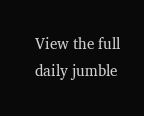View the full daily jumble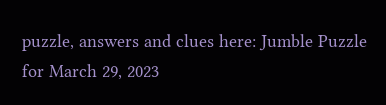puzzle, answers and clues here: Jumble Puzzle for March 29, 2023